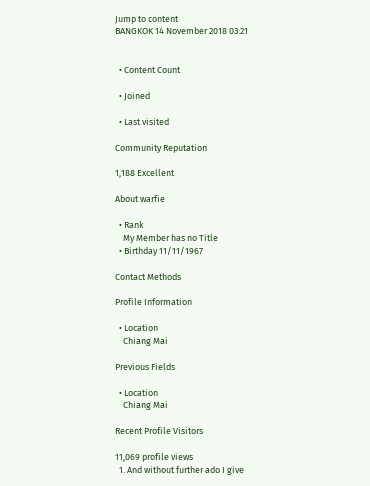Jump to content
BANGKOK 14 November 2018 03:21


  • Content Count

  • Joined

  • Last visited

Community Reputation

1,188 Excellent

About warfie

  • Rank
    My Member has no Title
  • Birthday 11/11/1967

Contact Methods

Profile Information

  • Location
    Chiang Mai

Previous Fields

  • Location
    Chiang Mai

Recent Profile Visitors

11,069 profile views
  1. And without further ado I give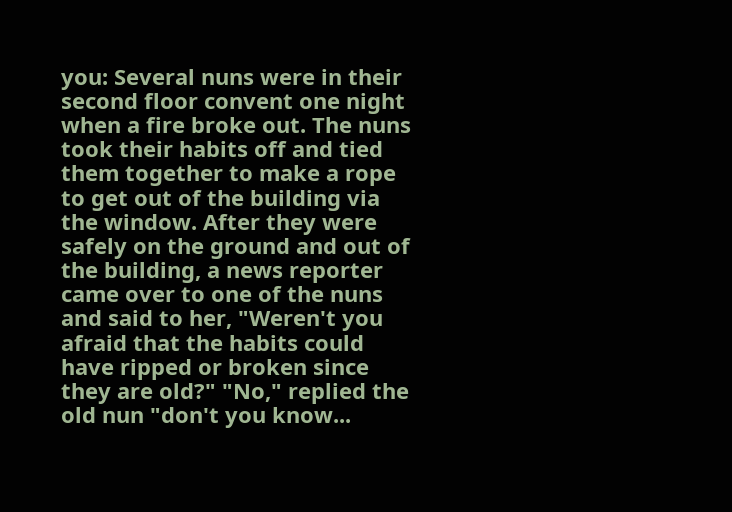you: Several nuns were in their second floor convent one night when a fire broke out. The nuns took their habits off and tied them together to make a rope to get out of the building via the window. After they were safely on the ground and out of the building, a news reporter came over to one of the nuns and said to her, "Weren't you afraid that the habits could have ripped or broken since they are old?" "No," replied the old nun "don't you know...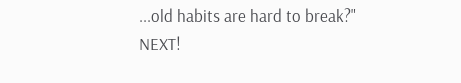...old habits are hard to break?" NEXT!